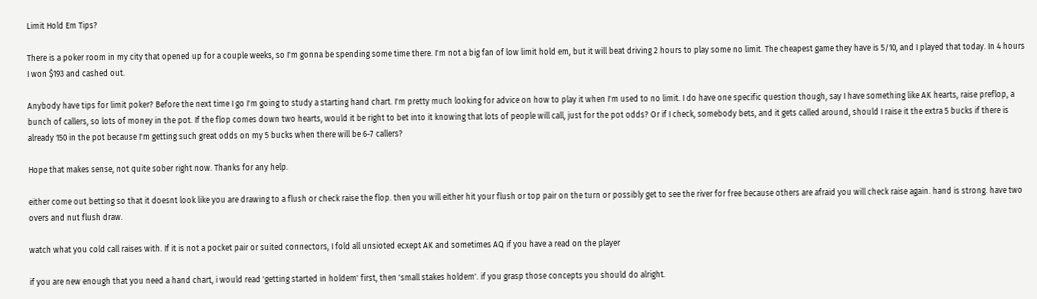Limit Hold Em Tips?

There is a poker room in my city that opened up for a couple weeks, so I'm gonna be spending some time there. I'm not a big fan of low limit hold em, but it will beat driving 2 hours to play some no limit. The cheapest game they have is 5/10, and I played that today. In 4 hours I won $193 and cashed out.

Anybody have tips for limit poker? Before the next time I go I'm going to study a starting hand chart. I'm pretty much looking for advice on how to play it when I'm used to no limit. I do have one specific question though, say I have something like AK hearts, raise preflop, a bunch of callers, so lots of money in the pot. If the flop comes down two hearts, would it be right to bet into it knowing that lots of people will call, just for the pot odds? Or if I check, somebody bets, and it gets called around, should I raise it the extra 5 bucks if there is already 150 in the pot because I'm getting such great odds on my 5 bucks when there will be 6-7 callers?

Hope that makes sense, not quite sober right now. Thanks for any help.

either come out betting so that it doesnt look like you are drawing to a flush or check raise the flop. then you will either hit your flush or top pair on the turn or possibly get to see the river for free because others are afraid you will check raise again. hand is strong. have two overs and nut flush draw.

watch what you cold call raises with. If it is not a pocket pair or suited connectors, I fold all unsioted ecxept AK and sometimes AQ if you have a read on the player

if you are new enough that you need a hand chart, i would read 'getting started in holdem' first, then 'small stakes holdem'. if you grasp those concepts you should do alright.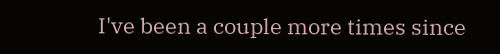I've been a couple more times since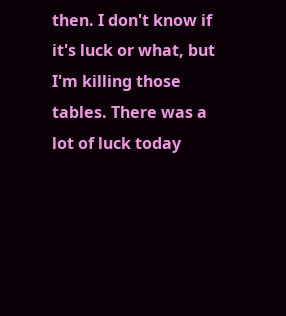then. I don't know if it's luck or what, but I'm killing those tables. There was a lot of luck today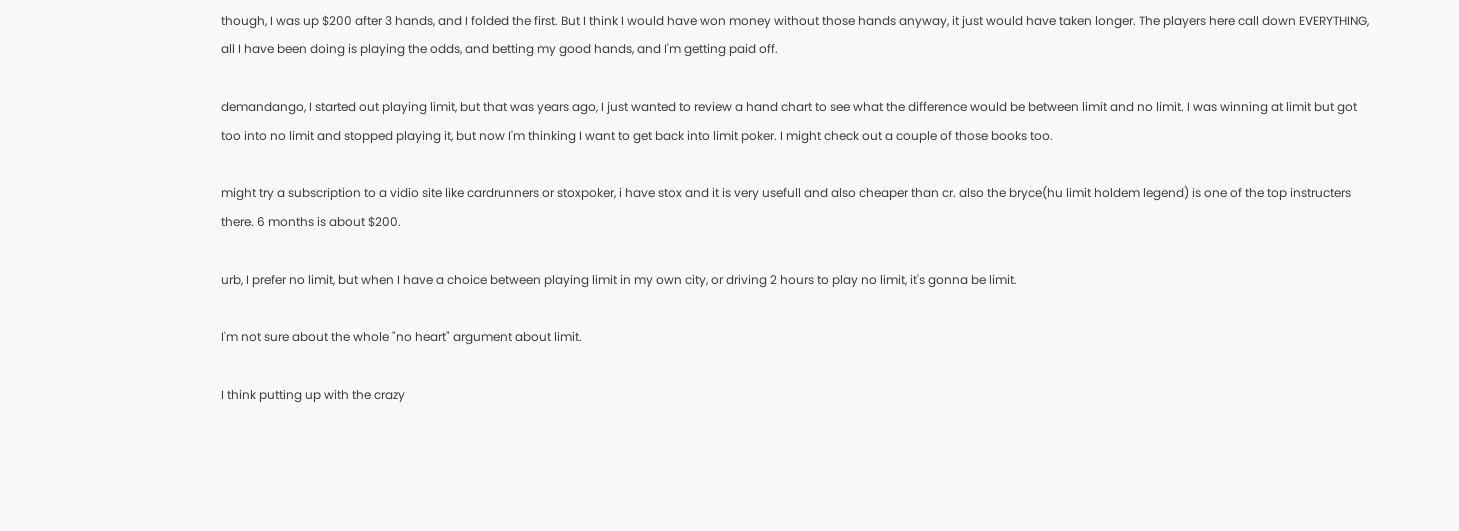though, I was up $200 after 3 hands, and I folded the first. But I think I would have won money without those hands anyway, it just would have taken longer. The players here call down EVERYTHING, all I have been doing is playing the odds, and betting my good hands, and I'm getting paid off.

demandango, I started out playing limit, but that was years ago, I just wanted to review a hand chart to see what the difference would be between limit and no limit. I was winning at limit but got too into no limit and stopped playing it, but now I'm thinking I want to get back into limit poker. I might check out a couple of those books too.

might try a subscription to a vidio site like cardrunners or stoxpoker, i have stox and it is very usefull and also cheaper than cr. also the bryce(hu limit holdem legend) is one of the top instructers there. 6 months is about $200.

urb, I prefer no limit, but when I have a choice between playing limit in my own city, or driving 2 hours to play no limit, it's gonna be limit.

I'm not sure about the whole "no heart" argument about limit.

I think putting up with the crazy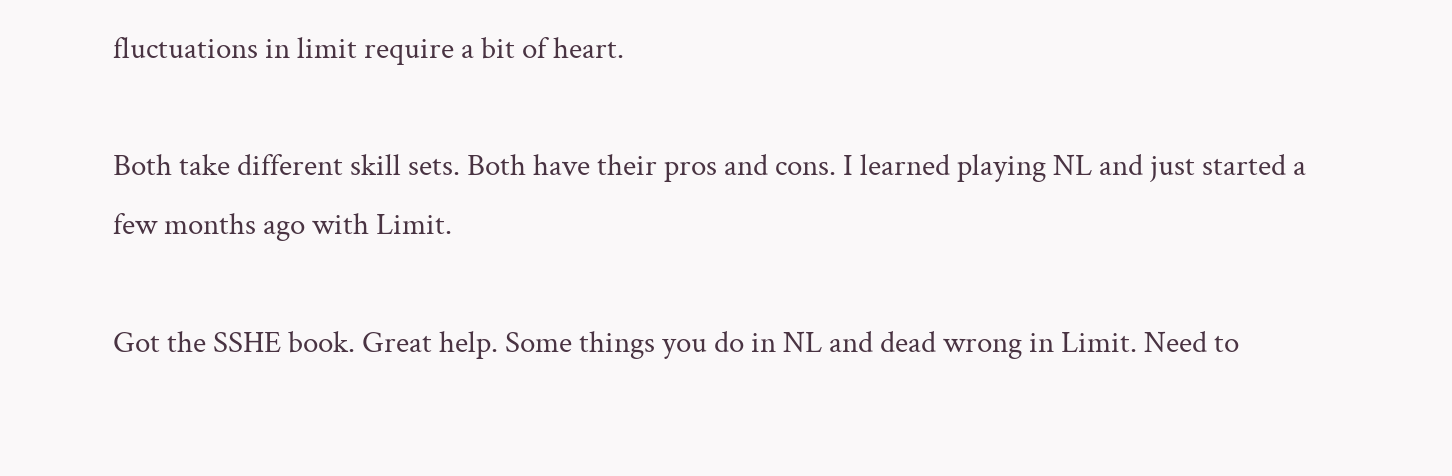fluctuations in limit require a bit of heart.

Both take different skill sets. Both have their pros and cons. I learned playing NL and just started a few months ago with Limit.

Got the SSHE book. Great help. Some things you do in NL and dead wrong in Limit. Need to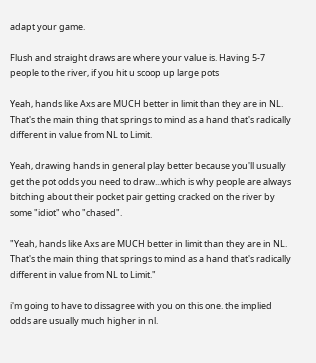adapt your game.

Flush and straight draws are where your value is. Having 5-7 people to the river, if you hit u scoop up large pots

Yeah, hands like Axs are MUCH better in limit than they are in NL. That's the main thing that springs to mind as a hand that's radically different in value from NL to Limit.

Yeah, drawing hands in general play better because you'll usually get the pot odds you need to draw...which is why people are always bitching about their pocket pair getting cracked on the river by some "idiot" who "chased".

"Yeah, hands like Axs are MUCH better in limit than they are in NL. That's the main thing that springs to mind as a hand that's radically different in value from NL to Limit."

i'm going to have to dissagree with you on this one. the implied odds are usually much higher in nl.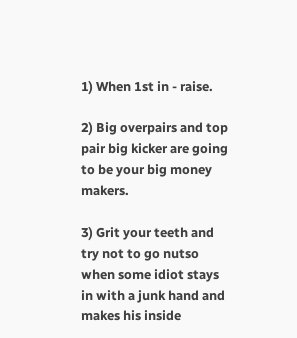1) When 1st in - raise.

2) Big overpairs and top pair big kicker are going to be your big money makers.

3) Grit your teeth and try not to go nutso when some idiot stays in with a junk hand and makes his inside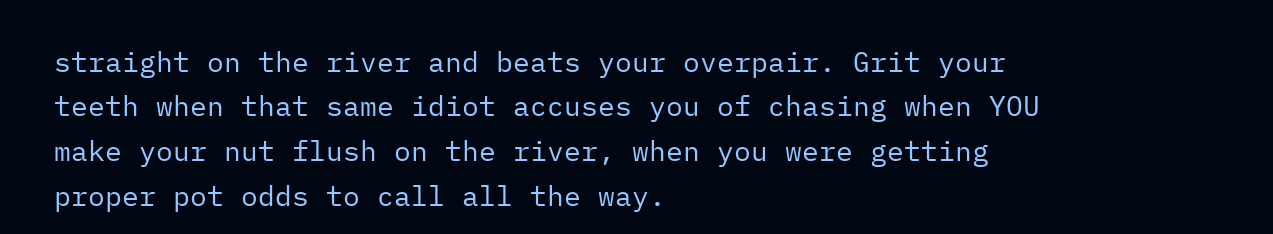straight on the river and beats your overpair. Grit your teeth when that same idiot accuses you of chasing when YOU make your nut flush on the river, when you were getting proper pot odds to call all the way.